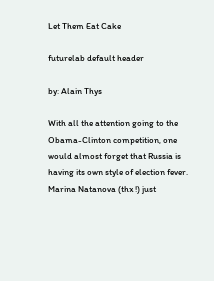Let Them Eat Cake

futurelab default header

by: Alain Thys

With all the attention going to the Obama-Clinton competition, one would almost forget that Russia is having its own style of election fever. Marina Natanova (thx !) just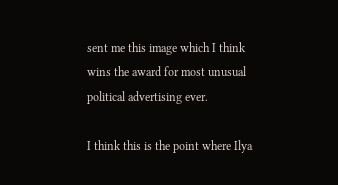sent me this image which I think wins the award for most unusual political advertising ever.

I think this is the point where Ilya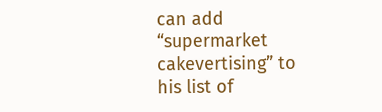can add “supermarket cakevertising” to his list of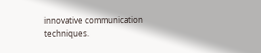innovative communication techniques.